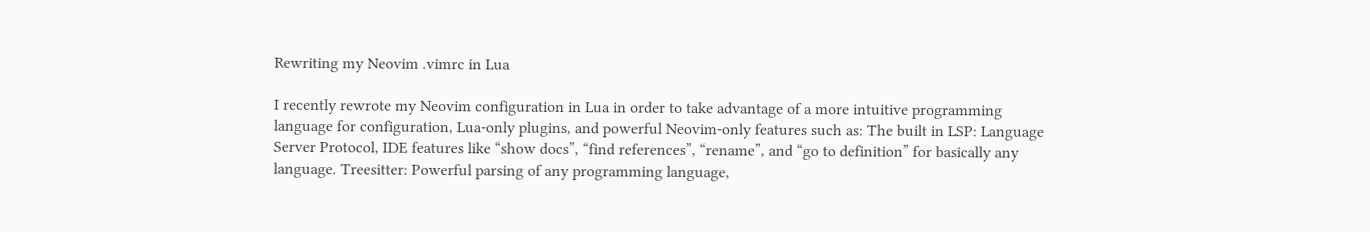Rewriting my Neovim .vimrc in Lua

I recently rewrote my Neovim configuration in Lua in order to take advantage of a more intuitive programming language for configuration, Lua-only plugins, and powerful Neovim-only features such as: The built in LSP: Language Server Protocol, IDE features like “show docs”, “find references”, “rename”, and “go to definition” for basically any language. Treesitter: Powerful parsing of any programming language,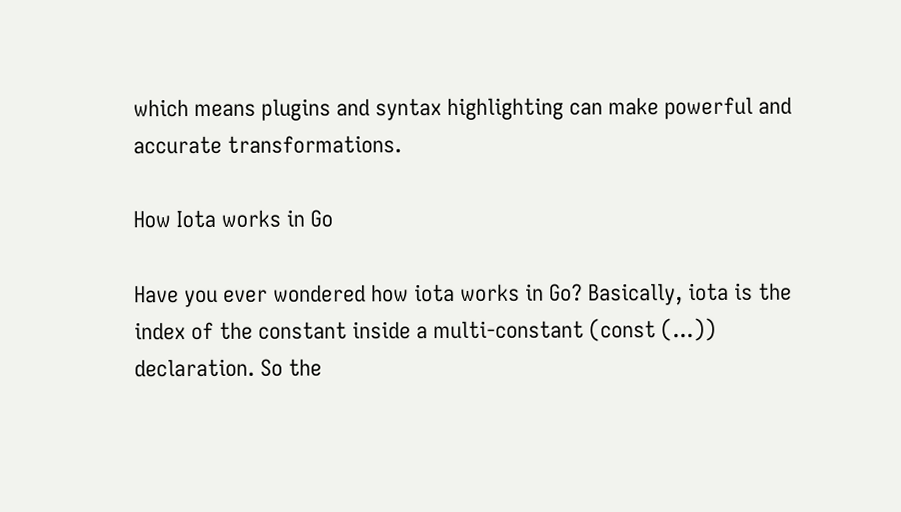which means plugins and syntax highlighting can make powerful and accurate transformations.

How Iota works in Go

Have you ever wondered how iota works in Go? Basically, iota is the index of the constant inside a multi-constant (const (...)) declaration. So the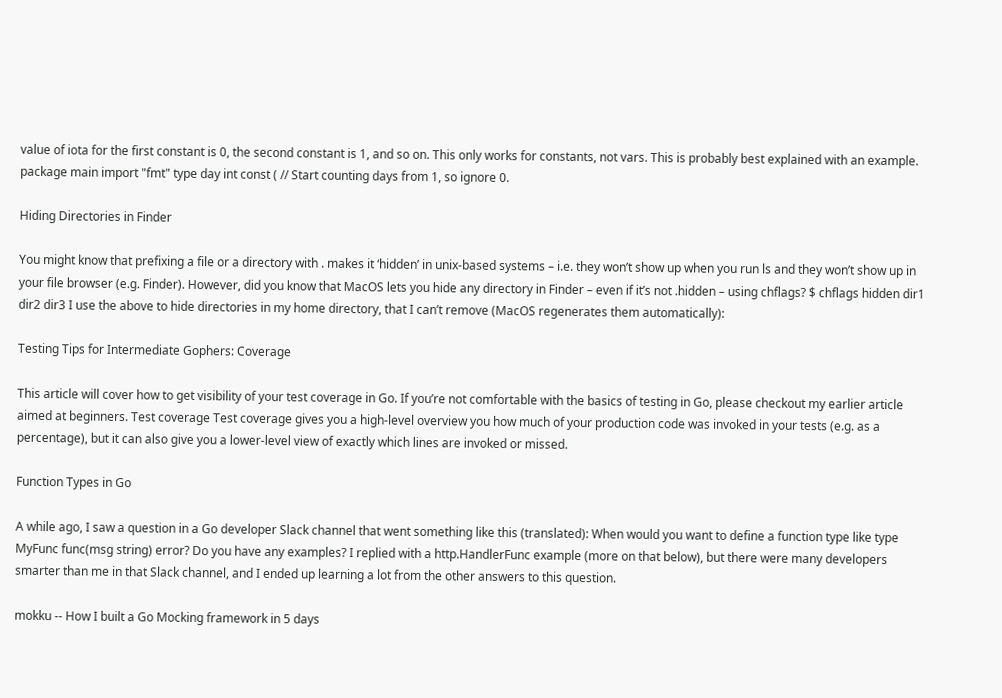value of iota for the first constant is 0, the second constant is 1, and so on. This only works for constants, not vars. This is probably best explained with an example. package main import "fmt" type day int const ( // Start counting days from 1, so ignore 0.

Hiding Directories in Finder

You might know that prefixing a file or a directory with . makes it ‘hidden’ in unix-based systems – i.e. they won’t show up when you run ls and they won’t show up in your file browser (e.g. Finder). However, did you know that MacOS lets you hide any directory in Finder – even if it’s not .hidden – using chflags? $ chflags hidden dir1 dir2 dir3 I use the above to hide directories in my home directory, that I can’t remove (MacOS regenerates them automatically):

Testing Tips for Intermediate Gophers: Coverage

This article will cover how to get visibility of your test coverage in Go. If you’re not comfortable with the basics of testing in Go, please checkout my earlier article aimed at beginners. Test coverage Test coverage gives you a high-level overview you how much of your production code was invoked in your tests (e.g. as a percentage), but it can also give you a lower-level view of exactly which lines are invoked or missed.

Function Types in Go

A while ago, I saw a question in a Go developer Slack channel that went something like this (translated): When would you want to define a function type like type MyFunc func(msg string) error? Do you have any examples? I replied with a http.HandlerFunc example (more on that below), but there were many developers smarter than me in that Slack channel, and I ended up learning a lot from the other answers to this question.

mokku -- How I built a Go Mocking framework in 5 days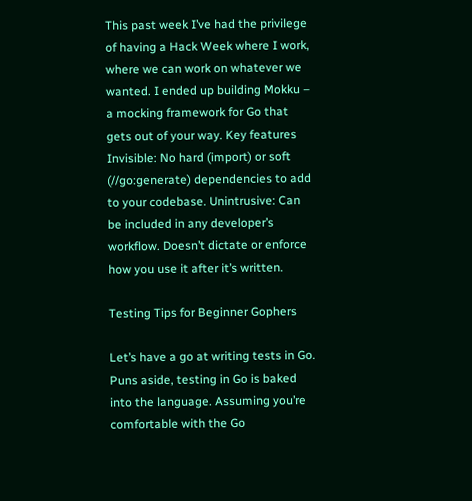This past week I’ve had the privilege of having a Hack Week where I work, where we can work on whatever we wanted. I ended up building Mokku – a mocking framework for Go that gets out of your way. Key features Invisible: No hard (import) or soft (//go:generate) dependencies to add to your codebase. Unintrusive: Can be included in any developer’s workflow. Doesn’t dictate or enforce how you use it after it’s written.

Testing Tips for Beginner Gophers

Let’s have a go at writing tests in Go. Puns aside, testing in Go is baked into the language. Assuming you’re comfortable with the Go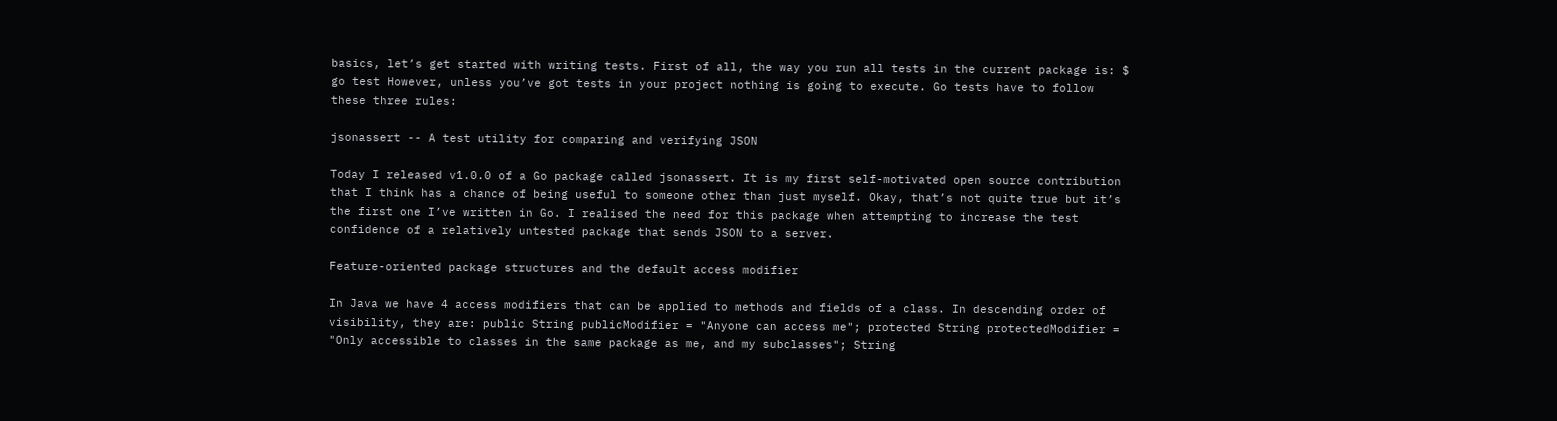basics, let’s get started with writing tests. First of all, the way you run all tests in the current package is: $ go test However, unless you’ve got tests in your project nothing is going to execute. Go tests have to follow these three rules:

jsonassert -- A test utility for comparing and verifying JSON

Today I released v1.0.0 of a Go package called jsonassert. It is my first self-motivated open source contribution that I think has a chance of being useful to someone other than just myself. Okay, that’s not quite true but it’s the first one I’ve written in Go. I realised the need for this package when attempting to increase the test confidence of a relatively untested package that sends JSON to a server.

Feature-oriented package structures and the default access modifier

In Java we have 4 access modifiers that can be applied to methods and fields of a class. In descending order of visibility, they are: public String publicModifier = "Anyone can access me"; protected String protectedModifier = "Only accessible to classes in the same package as me, and my subclasses"; String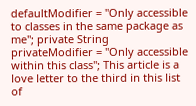defaultModifier = "Only accessible to classes in the same package as me"; private String privateModifier = "Only accessible within this class"; This article is a love letter to the third in this list of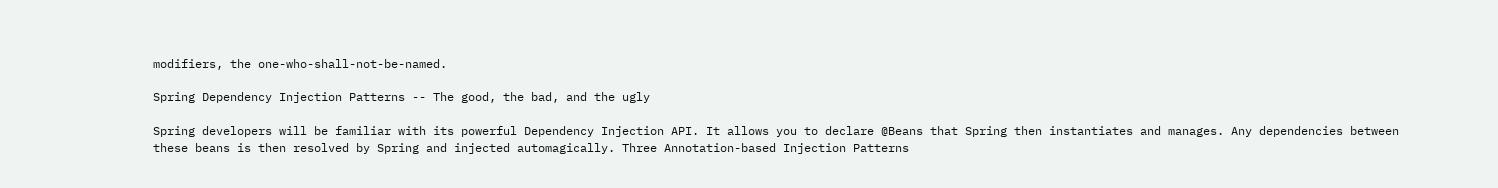modifiers, the one-who-shall-not-be-named.

Spring Dependency Injection Patterns -- The good, the bad, and the ugly

Spring developers will be familiar with its powerful Dependency Injection API. It allows you to declare @Beans that Spring then instantiates and manages. Any dependencies between these beans is then resolved by Spring and injected automagically. Three Annotation-based Injection Patterns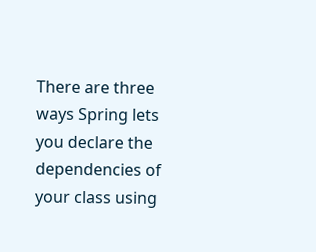There are three ways Spring lets you declare the dependencies of your class using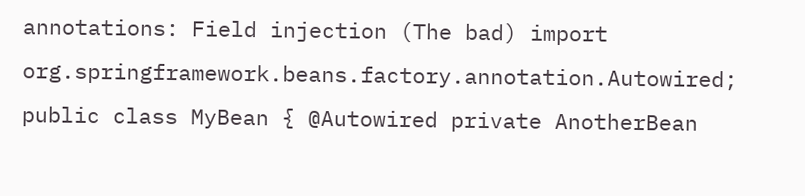annotations: Field injection (The bad) import org.springframework.beans.factory.annotation.Autowired; public class MyBean { @Autowired private AnotherBean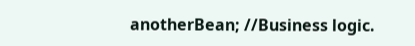anotherBean; //Business logic.